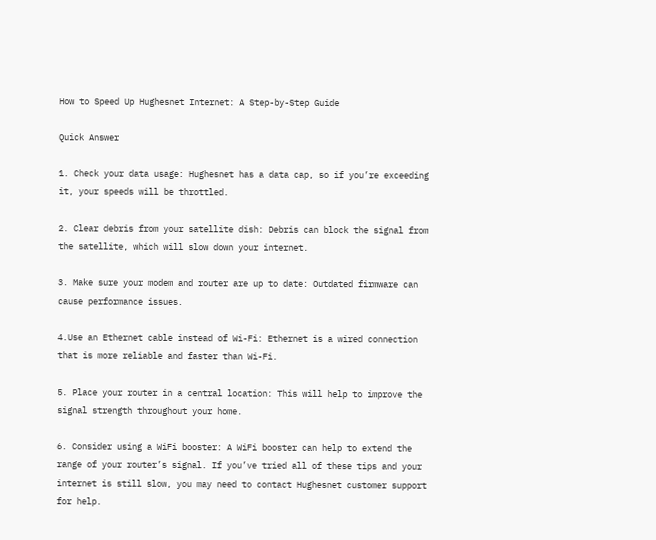How to Speed Up Hughesnet Internet: A Step-by-Step Guide

Quick Answer

1. Check your data usage: Hughesnet has a data cap, so if you’re exceeding it, your speeds will be throttled.

2. Clear debris from your satellite dish: Debris can block the signal from the satellite, which will slow down your internet.

3. Make sure your modem and router are up to date: Outdated firmware can cause performance issues.

4.Use an Ethernet cable instead of Wi-Fi: Ethernet is a wired connection that is more reliable and faster than Wi-Fi.

5. Place your router in a central location: This will help to improve the signal strength throughout your home.

6. Consider using a WiFi booster: A WiFi booster can help to extend the range of your router’s signal. If you’ve tried all of these tips and your internet is still slow, you may need to contact Hughesnet customer support for help.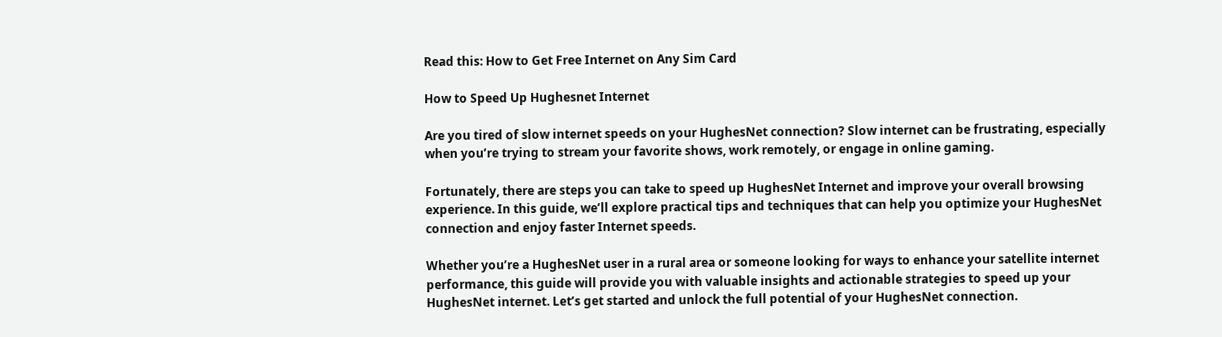Read this: How to Get Free Internet on Any Sim Card

How to Speed Up Hughesnet Internet

Are you tired of slow internet speeds on your HughesNet connection? Slow internet can be frustrating, especially when you’re trying to stream your favorite shows, work remotely, or engage in online gaming.

Fortunately, there are steps you can take to speed up HughesNet Internet and improve your overall browsing experience. In this guide, we’ll explore practical tips and techniques that can help you optimize your HughesNet connection and enjoy faster Internet speeds.

Whether you’re a HughesNet user in a rural area or someone looking for ways to enhance your satellite internet performance, this guide will provide you with valuable insights and actionable strategies to speed up your HughesNet internet. Let’s get started and unlock the full potential of your HughesNet connection.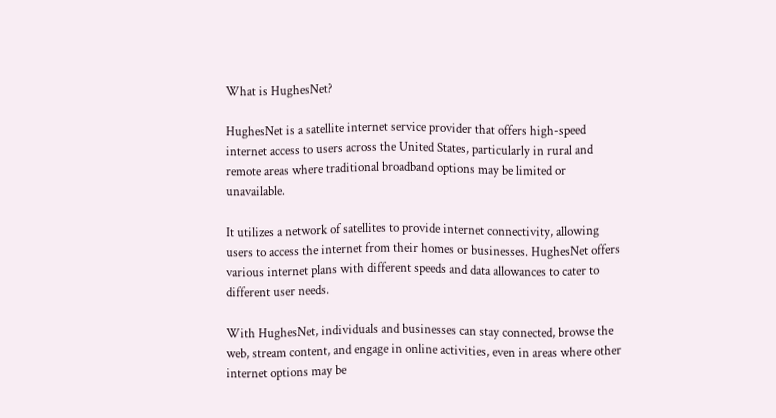What is HughesNet?

HughesNet is a satellite internet service provider that offers high-speed internet access to users across the United States, particularly in rural and remote areas where traditional broadband options may be limited or unavailable.

It utilizes a network of satellites to provide internet connectivity, allowing users to access the internet from their homes or businesses. HughesNet offers various internet plans with different speeds and data allowances to cater to different user needs.

With HughesNet, individuals and businesses can stay connected, browse the web, stream content, and engage in online activities, even in areas where other internet options may be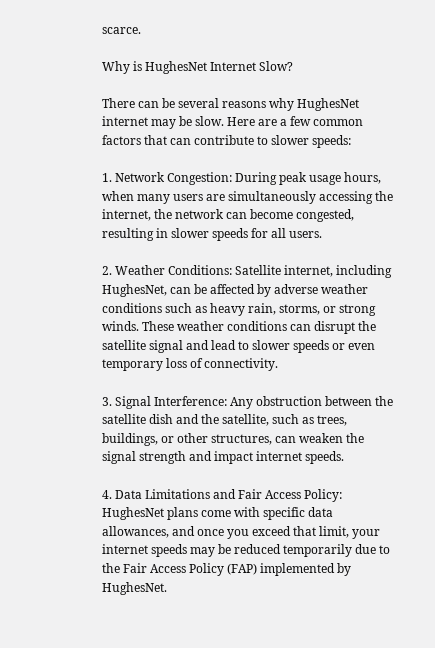scarce.

Why is HughesNet Internet Slow?

There can be several reasons why HughesNet internet may be slow. Here are a few common factors that can contribute to slower speeds:

1. Network Congestion: During peak usage hours, when many users are simultaneously accessing the internet, the network can become congested, resulting in slower speeds for all users.

2. Weather Conditions: Satellite internet, including HughesNet, can be affected by adverse weather conditions such as heavy rain, storms, or strong winds. These weather conditions can disrupt the satellite signal and lead to slower speeds or even temporary loss of connectivity.

3. Signal Interference: Any obstruction between the satellite dish and the satellite, such as trees, buildings, or other structures, can weaken the signal strength and impact internet speeds.

4. Data Limitations and Fair Access Policy: HughesNet plans come with specific data allowances, and once you exceed that limit, your internet speeds may be reduced temporarily due to the Fair Access Policy (FAP) implemented by HughesNet.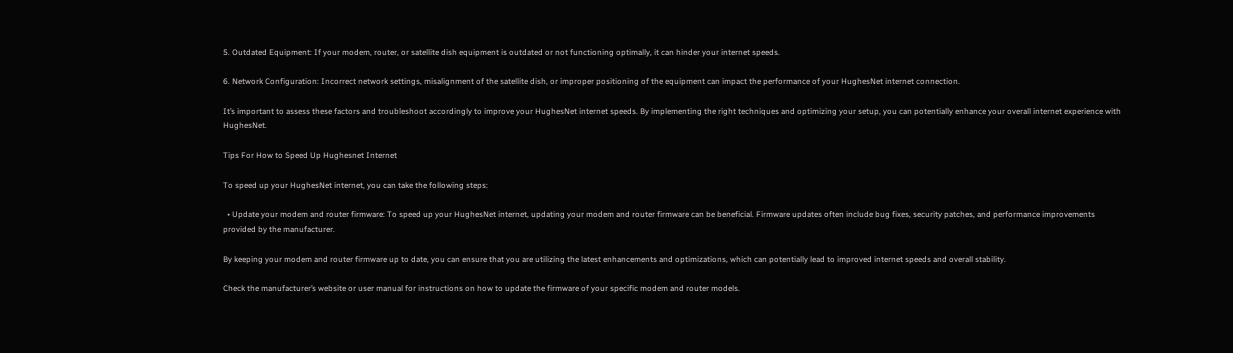5. Outdated Equipment: If your modem, router, or satellite dish equipment is outdated or not functioning optimally, it can hinder your internet speeds.

6. Network Configuration: Incorrect network settings, misalignment of the satellite dish, or improper positioning of the equipment can impact the performance of your HughesNet internet connection.

It’s important to assess these factors and troubleshoot accordingly to improve your HughesNet internet speeds. By implementing the right techniques and optimizing your setup, you can potentially enhance your overall internet experience with HughesNet.

Tips For How to Speed Up Hughesnet Internet

To speed up your HughesNet internet, you can take the following steps:

  • Update your modem and router firmware: To speed up your HughesNet internet, updating your modem and router firmware can be beneficial. Firmware updates often include bug fixes, security patches, and performance improvements provided by the manufacturer.

By keeping your modem and router firmware up to date, you can ensure that you are utilizing the latest enhancements and optimizations, which can potentially lead to improved internet speeds and overall stability.

Check the manufacturer’s website or user manual for instructions on how to update the firmware of your specific modem and router models.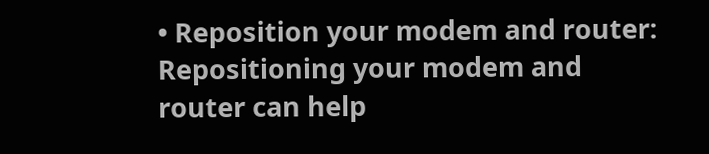• Reposition your modem and router: Repositioning your modem and router can help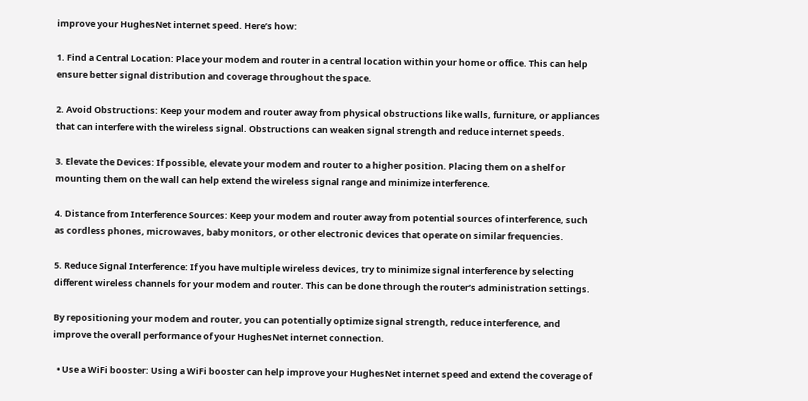improve your HughesNet internet speed. Here’s how:

1. Find a Central Location: Place your modem and router in a central location within your home or office. This can help ensure better signal distribution and coverage throughout the space.

2. Avoid Obstructions: Keep your modem and router away from physical obstructions like walls, furniture, or appliances that can interfere with the wireless signal. Obstructions can weaken signal strength and reduce internet speeds.

3. Elevate the Devices: If possible, elevate your modem and router to a higher position. Placing them on a shelf or mounting them on the wall can help extend the wireless signal range and minimize interference.

4. Distance from Interference Sources: Keep your modem and router away from potential sources of interference, such as cordless phones, microwaves, baby monitors, or other electronic devices that operate on similar frequencies.

5. Reduce Signal Interference: If you have multiple wireless devices, try to minimize signal interference by selecting different wireless channels for your modem and router. This can be done through the router’s administration settings.

By repositioning your modem and router, you can potentially optimize signal strength, reduce interference, and improve the overall performance of your HughesNet internet connection.

  • Use a WiFi booster: Using a WiFi booster can help improve your HughesNet internet speed and extend the coverage of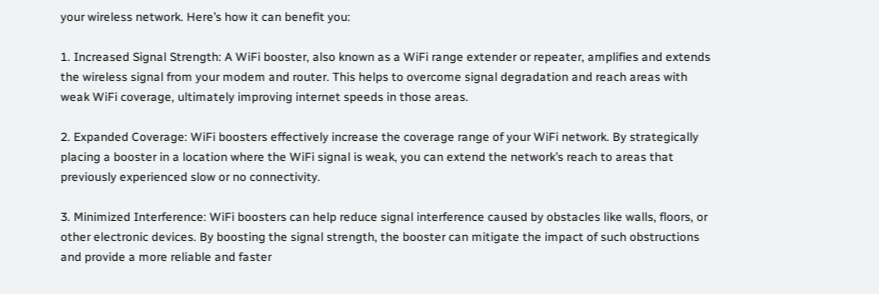your wireless network. Here’s how it can benefit you:

1. Increased Signal Strength: A WiFi booster, also known as a WiFi range extender or repeater, amplifies and extends the wireless signal from your modem and router. This helps to overcome signal degradation and reach areas with weak WiFi coverage, ultimately improving internet speeds in those areas.

2. Expanded Coverage: WiFi boosters effectively increase the coverage range of your WiFi network. By strategically placing a booster in a location where the WiFi signal is weak, you can extend the network’s reach to areas that previously experienced slow or no connectivity.

3. Minimized Interference: WiFi boosters can help reduce signal interference caused by obstacles like walls, floors, or other electronic devices. By boosting the signal strength, the booster can mitigate the impact of such obstructions and provide a more reliable and faster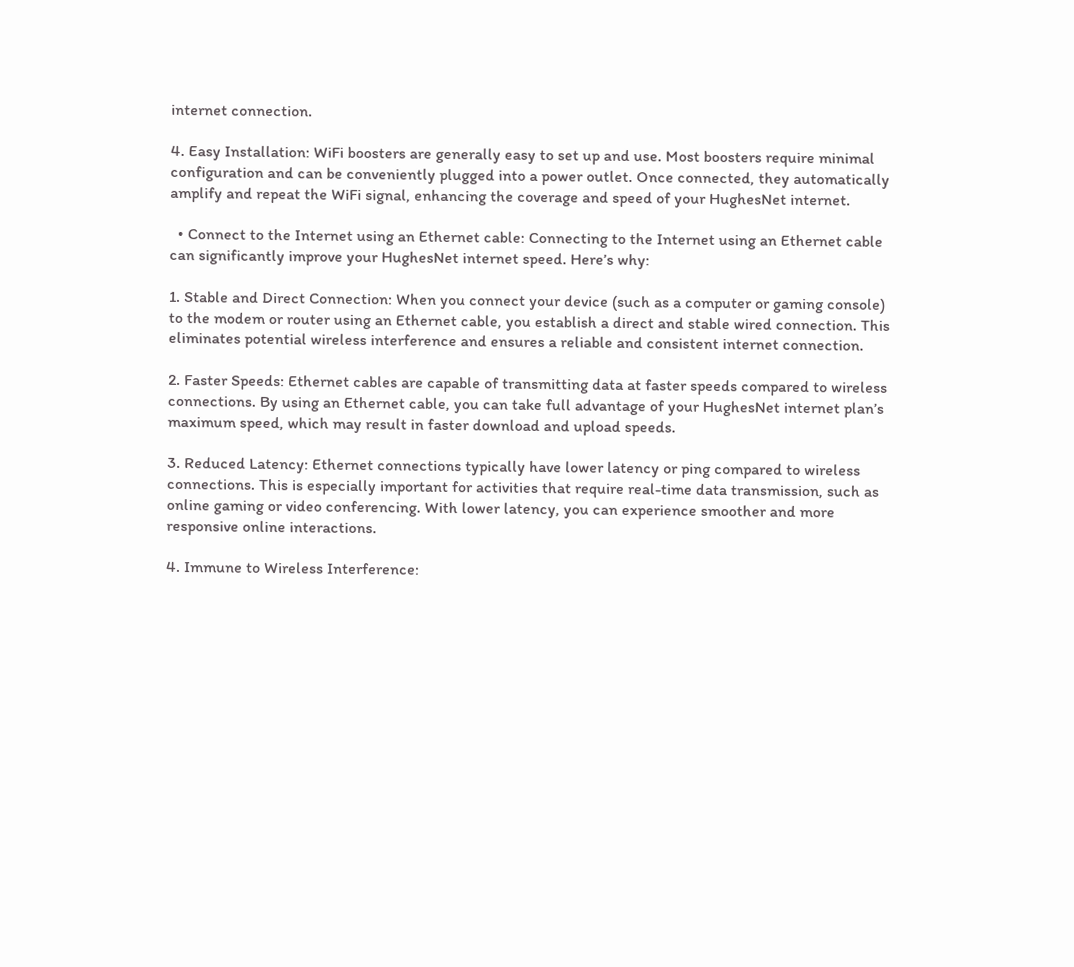internet connection.

4. Easy Installation: WiFi boosters are generally easy to set up and use. Most boosters require minimal configuration and can be conveniently plugged into a power outlet. Once connected, they automatically amplify and repeat the WiFi signal, enhancing the coverage and speed of your HughesNet internet.

  • Connect to the Internet using an Ethernet cable: Connecting to the Internet using an Ethernet cable can significantly improve your HughesNet internet speed. Here’s why:

1. Stable and Direct Connection: When you connect your device (such as a computer or gaming console) to the modem or router using an Ethernet cable, you establish a direct and stable wired connection. This eliminates potential wireless interference and ensures a reliable and consistent internet connection.

2. Faster Speeds: Ethernet cables are capable of transmitting data at faster speeds compared to wireless connections. By using an Ethernet cable, you can take full advantage of your HughesNet internet plan’s maximum speed, which may result in faster download and upload speeds.

3. Reduced Latency: Ethernet connections typically have lower latency or ping compared to wireless connections. This is especially important for activities that require real-time data transmission, such as online gaming or video conferencing. With lower latency, you can experience smoother and more responsive online interactions.

4. Immune to Wireless Interference: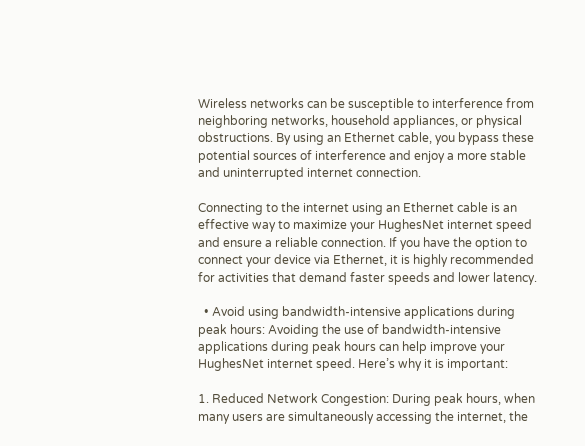Wireless networks can be susceptible to interference from neighboring networks, household appliances, or physical obstructions. By using an Ethernet cable, you bypass these potential sources of interference and enjoy a more stable and uninterrupted internet connection.

Connecting to the internet using an Ethernet cable is an effective way to maximize your HughesNet internet speed and ensure a reliable connection. If you have the option to connect your device via Ethernet, it is highly recommended for activities that demand faster speeds and lower latency.

  • Avoid using bandwidth-intensive applications during peak hours: Avoiding the use of bandwidth-intensive applications during peak hours can help improve your HughesNet internet speed. Here’s why it is important:

1. Reduced Network Congestion: During peak hours, when many users are simultaneously accessing the internet, the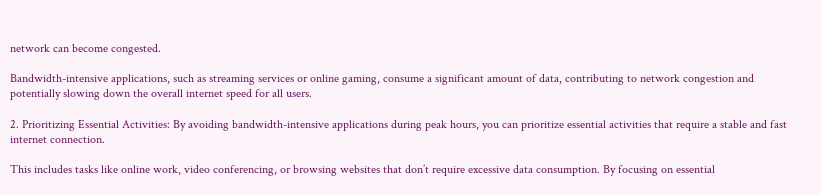network can become congested.

Bandwidth-intensive applications, such as streaming services or online gaming, consume a significant amount of data, contributing to network congestion and potentially slowing down the overall internet speed for all users.

2. Prioritizing Essential Activities: By avoiding bandwidth-intensive applications during peak hours, you can prioritize essential activities that require a stable and fast internet connection.

This includes tasks like online work, video conferencing, or browsing websites that don’t require excessive data consumption. By focusing on essential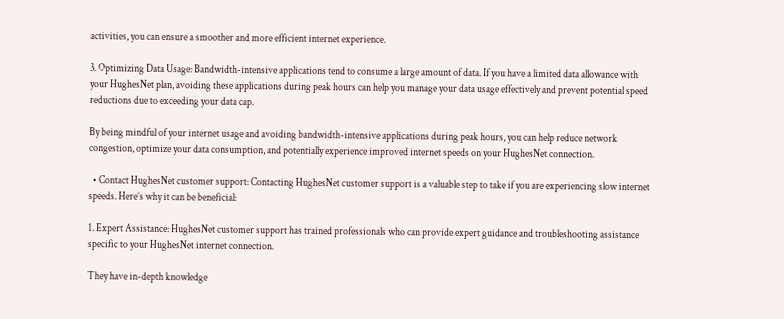activities, you can ensure a smoother and more efficient internet experience.

3. Optimizing Data Usage: Bandwidth-intensive applications tend to consume a large amount of data. If you have a limited data allowance with your HughesNet plan, avoiding these applications during peak hours can help you manage your data usage effectively and prevent potential speed reductions due to exceeding your data cap.

By being mindful of your internet usage and avoiding bandwidth-intensive applications during peak hours, you can help reduce network congestion, optimize your data consumption, and potentially experience improved internet speeds on your HughesNet connection.

  • Contact HughesNet customer support: Contacting HughesNet customer support is a valuable step to take if you are experiencing slow internet speeds. Here’s why it can be beneficial:

1. Expert Assistance: HughesNet customer support has trained professionals who can provide expert guidance and troubleshooting assistance specific to your HughesNet internet connection.

They have in-depth knowledge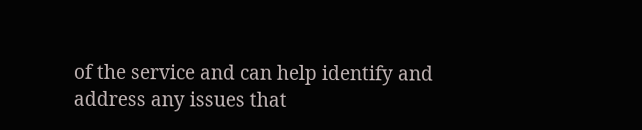of the service and can help identify and address any issues that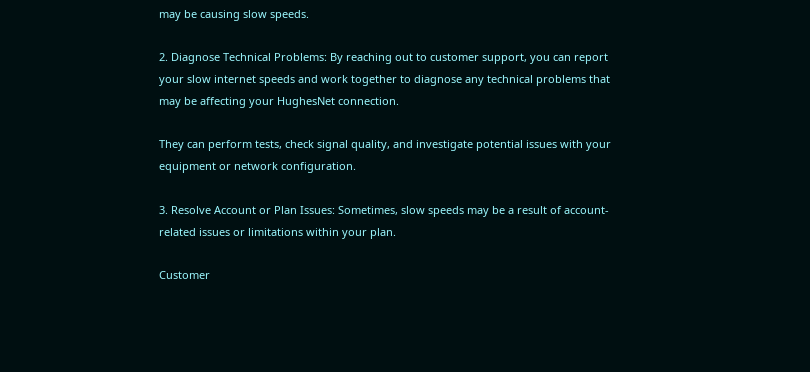may be causing slow speeds.

2. Diagnose Technical Problems: By reaching out to customer support, you can report your slow internet speeds and work together to diagnose any technical problems that may be affecting your HughesNet connection.

They can perform tests, check signal quality, and investigate potential issues with your equipment or network configuration.

3. Resolve Account or Plan Issues: Sometimes, slow speeds may be a result of account-related issues or limitations within your plan.

Customer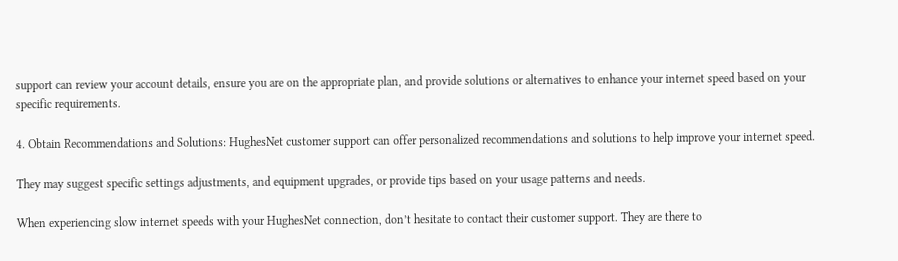support can review your account details, ensure you are on the appropriate plan, and provide solutions or alternatives to enhance your internet speed based on your specific requirements.

4. Obtain Recommendations and Solutions: HughesNet customer support can offer personalized recommendations and solutions to help improve your internet speed.

They may suggest specific settings adjustments, and equipment upgrades, or provide tips based on your usage patterns and needs.

When experiencing slow internet speeds with your HughesNet connection, don’t hesitate to contact their customer support. They are there to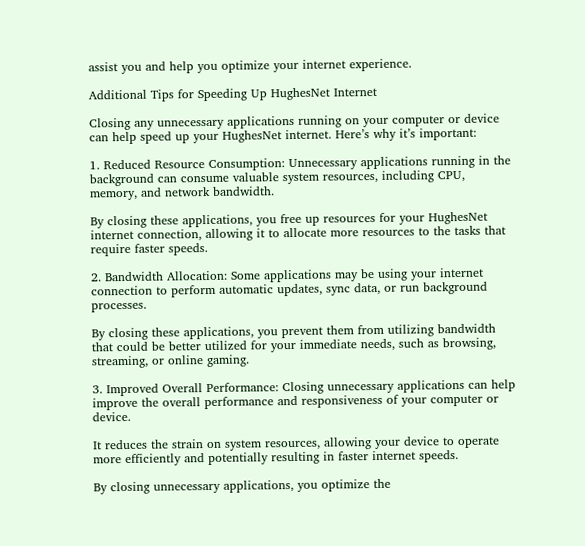assist you and help you optimize your internet experience.

Additional Tips for Speeding Up HughesNet Internet

Closing any unnecessary applications running on your computer or device can help speed up your HughesNet internet. Here’s why it’s important:

1. Reduced Resource Consumption: Unnecessary applications running in the background can consume valuable system resources, including CPU, memory, and network bandwidth.

By closing these applications, you free up resources for your HughesNet internet connection, allowing it to allocate more resources to the tasks that require faster speeds.

2. Bandwidth Allocation: Some applications may be using your internet connection to perform automatic updates, sync data, or run background processes.

By closing these applications, you prevent them from utilizing bandwidth that could be better utilized for your immediate needs, such as browsing, streaming, or online gaming.

3. Improved Overall Performance: Closing unnecessary applications can help improve the overall performance and responsiveness of your computer or device.

It reduces the strain on system resources, allowing your device to operate more efficiently and potentially resulting in faster internet speeds.

By closing unnecessary applications, you optimize the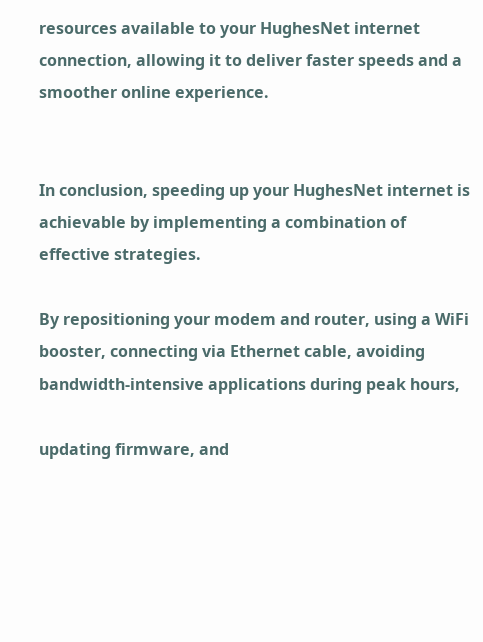resources available to your HughesNet internet connection, allowing it to deliver faster speeds and a smoother online experience.


In conclusion, speeding up your HughesNet internet is achievable by implementing a combination of effective strategies.

By repositioning your modem and router, using a WiFi booster, connecting via Ethernet cable, avoiding bandwidth-intensive applications during peak hours,

updating firmware, and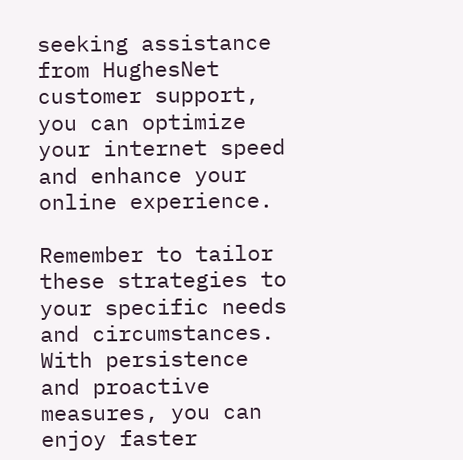seeking assistance from HughesNet customer support, you can optimize your internet speed and enhance your online experience.

Remember to tailor these strategies to your specific needs and circumstances. With persistence and proactive measures, you can enjoy faster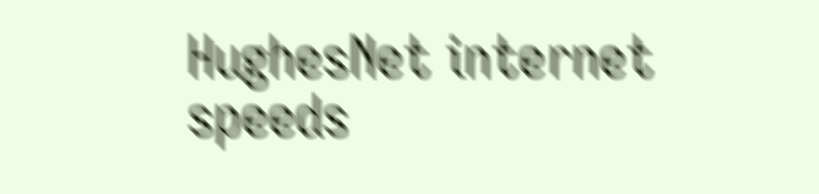HughesNet internet speeds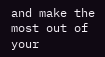and make the most out of your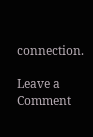connection.

Leave a Comment